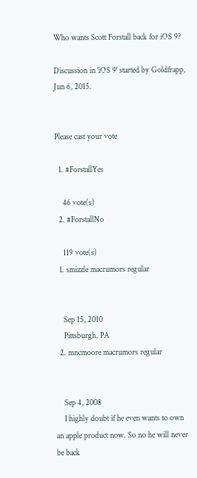Who wants Scott Forstall back for iOS 9?

Discussion in 'iOS 9' started by Goldfrapp, Jun 6, 2015.


Please cast your vote

  1. #ForstallYes

    46 vote(s)
  2. #ForstallNo

    119 vote(s)
  1. smizzle macrumors regular


    Sep 15, 2010
    Pittsburgh, PA
  2. mncmoore macrumors regular


    Sep 4, 2008
    I highly doubt if he even wants to own an apple product now. So no he will never be back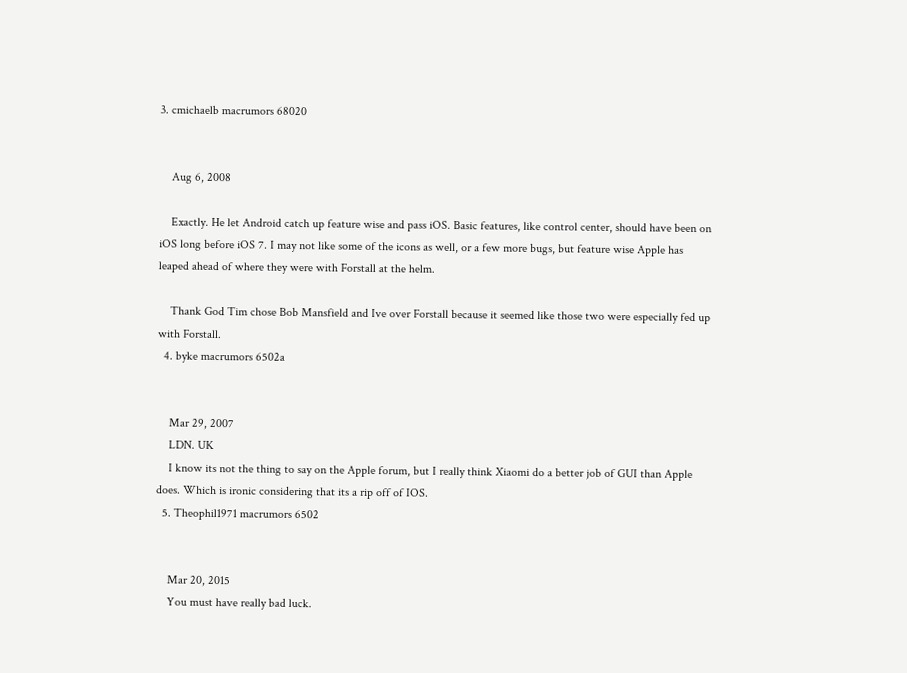3. cmichaelb macrumors 68020


    Aug 6, 2008

    Exactly. He let Android catch up feature wise and pass iOS. Basic features, like control center, should have been on iOS long before iOS 7. I may not like some of the icons as well, or a few more bugs, but feature wise Apple has leaped ahead of where they were with Forstall at the helm.

    Thank God Tim chose Bob Mansfield and Ive over Forstall because it seemed like those two were especially fed up with Forstall.
  4. byke macrumors 6502a


    Mar 29, 2007
    LDN. UK
    I know its not the thing to say on the Apple forum, but I really think Xiaomi do a better job of GUI than Apple does. Which is ironic considering that its a rip off of IOS.
  5. Theophil1971 macrumors 6502


    Mar 20, 2015
    You must have really bad luck.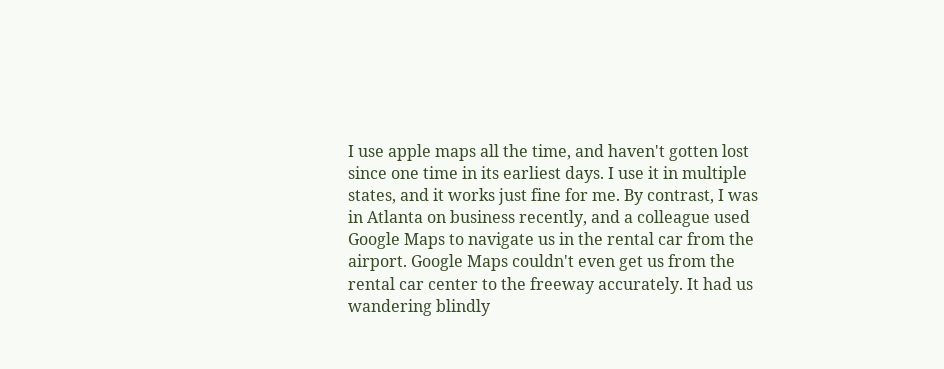I use apple maps all the time, and haven't gotten lost since one time in its earliest days. I use it in multiple states, and it works just fine for me. By contrast, I was in Atlanta on business recently, and a colleague used Google Maps to navigate us in the rental car from the airport. Google Maps couldn't even get us from the rental car center to the freeway accurately. It had us wandering blindly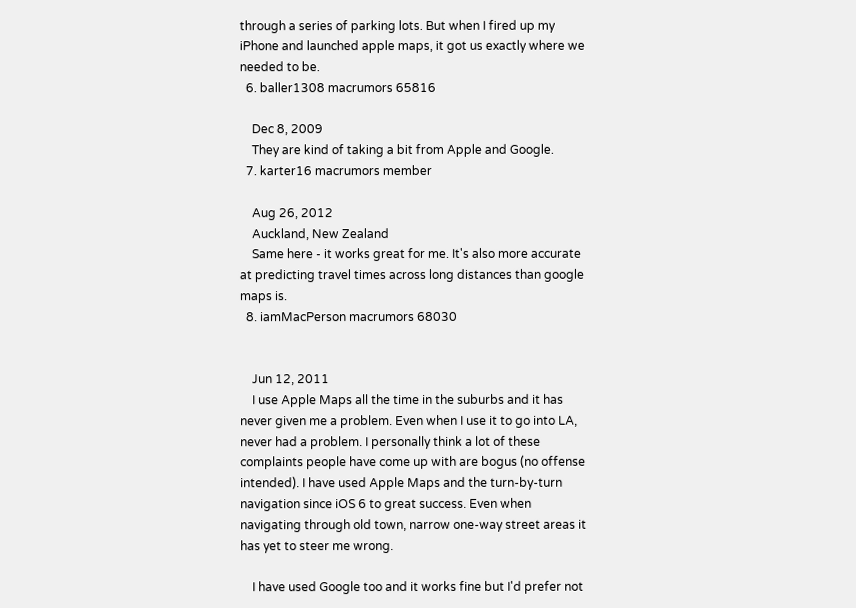through a series of parking lots. But when I fired up my iPhone and launched apple maps, it got us exactly where we needed to be.
  6. baller1308 macrumors 65816

    Dec 8, 2009
    They are kind of taking a bit from Apple and Google.
  7. karter16 macrumors member

    Aug 26, 2012
    Auckland, New Zealand
    Same here - it works great for me. It's also more accurate at predicting travel times across long distances than google maps is.
  8. iamMacPerson macrumors 68030


    Jun 12, 2011
    I use Apple Maps all the time in the suburbs and it has never given me a problem. Even when I use it to go into LA, never had a problem. I personally think a lot of these complaints people have come up with are bogus (no offense intended). I have used Apple Maps and the turn-by-turn navigation since iOS 6 to great success. Even when navigating through old town, narrow one-way street areas it has yet to steer me wrong.

    I have used Google too and it works fine but I'd prefer not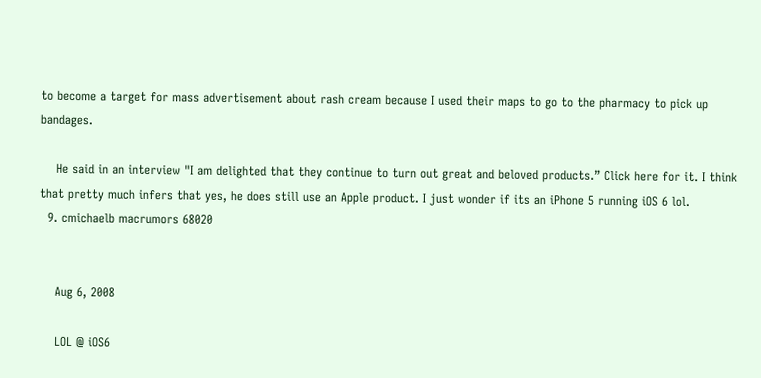to become a target for mass advertisement about rash cream because I used their maps to go to the pharmacy to pick up bandages.

    He said in an interview "I am delighted that they continue to turn out great and beloved products.” Click here for it. I think that pretty much infers that yes, he does still use an Apple product. I just wonder if its an iPhone 5 running iOS 6 lol.
  9. cmichaelb macrumors 68020


    Aug 6, 2008

    LOL @ iOS6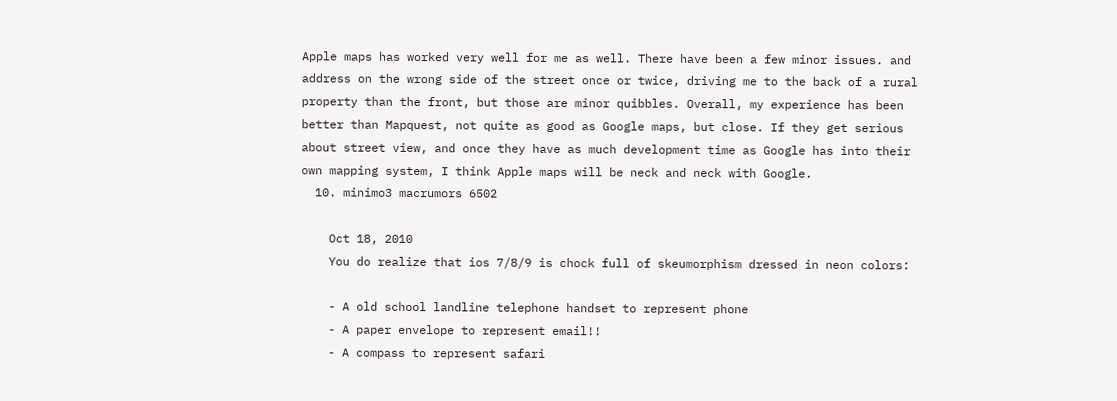Apple maps has worked very well for me as well. There have been a few minor issues. and address on the wrong side of the street once or twice, driving me to the back of a rural property than the front, but those are minor quibbles. Overall, my experience has been better than Mapquest, not quite as good as Google maps, but close. If they get serious about street view, and once they have as much development time as Google has into their own mapping system, I think Apple maps will be neck and neck with Google.
  10. minimo3 macrumors 6502

    Oct 18, 2010
    You do realize that ios 7/8/9 is chock full of skeumorphism dressed in neon colors:

    - A old school landline telephone handset to represent phone
    - A paper envelope to represent email!!
    - A compass to represent safari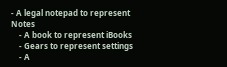- A legal notepad to represent Notes
    - A book to represent iBooks
    - Gears to represent settings
    - A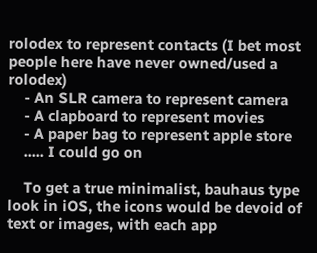rolodex to represent contacts (I bet most people here have never owned/used a rolodex)
    - An SLR camera to represent camera
    - A clapboard to represent movies
    - A paper bag to represent apple store
    ..... I could go on

    To get a true minimalist, bauhaus type look in iOS, the icons would be devoid of text or images, with each app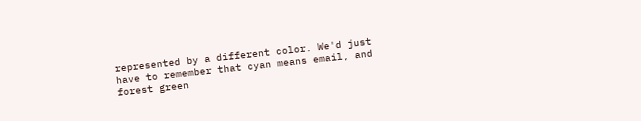represented by a different color. We'd just have to remember that cyan means email, and forest green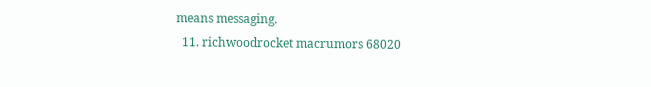means messaging.
  11. richwoodrocket macrumors 68020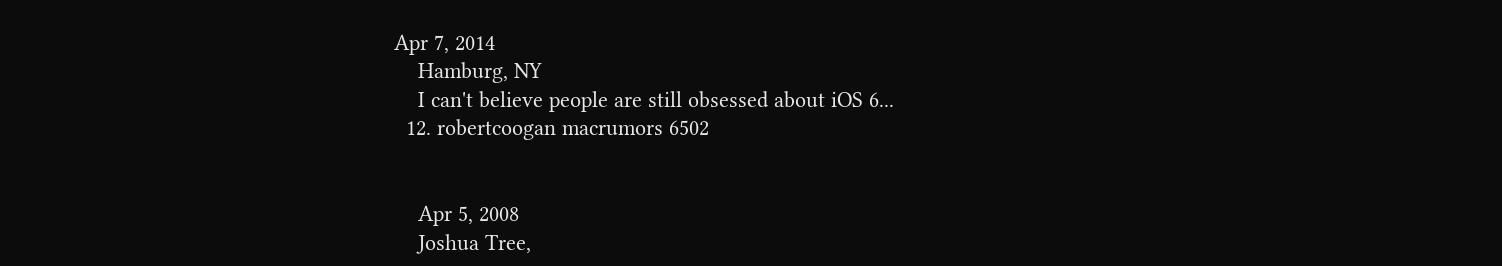Apr 7, 2014
    Hamburg, NY
    I can't believe people are still obsessed about iOS 6...
  12. robertcoogan macrumors 6502


    Apr 5, 2008
    Joshua Tree,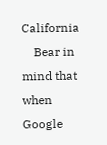California
    Bear in mind that when Google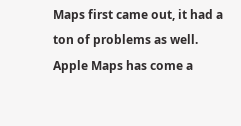Maps first came out, it had a ton of problems as well. Apple Maps has come a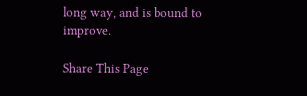long way, and is bound to improve.

Share This Page